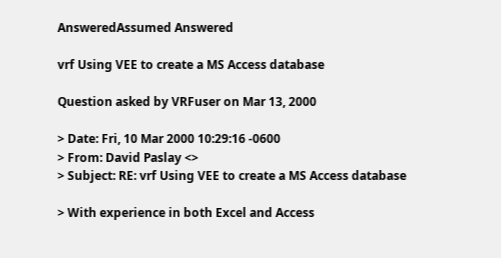AnsweredAssumed Answered

vrf Using VEE to create a MS Access database

Question asked by VRFuser on Mar 13, 2000

> Date: Fri, 10 Mar 2000 10:29:16 -0600
> From: David Paslay <>
> Subject: RE: vrf Using VEE to create a MS Access database

> With experience in both Excel and Access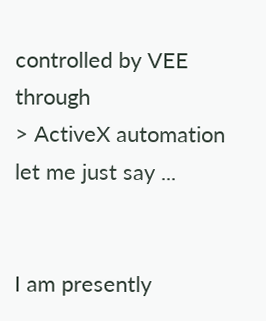controlled by VEE through
> ActiveX automation let me just say ...


I am presently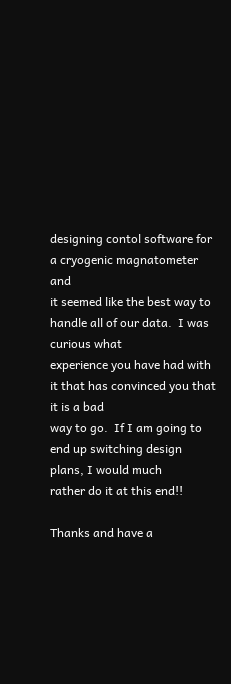designing contol software for a cryogenic magnatometer and
it seemed like the best way to handle all of our data.  I was curious what
experience you have had with it that has convinced you that it is a bad
way to go.  If I am going to end up switching design plans, I would much
rather do it at this end!!

Thanks and have a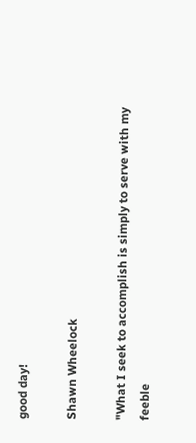good day!

Shawn Wheelock

"What I seek to accomplish is simply to serve with my feeble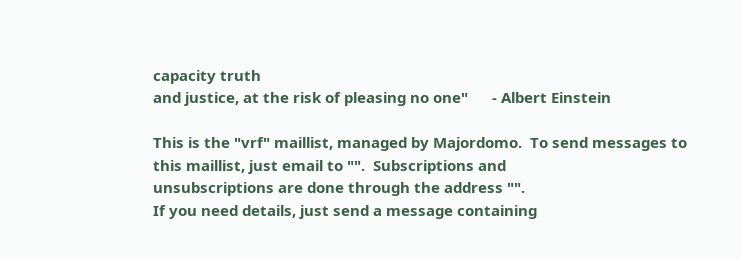capacity truth
and justice, at the risk of pleasing no one"      - Albert Einstein

This is the "vrf" maillist, managed by Majordomo.  To send messages to
this maillist, just email to "".  Subscriptions and
unsubscriptions are done through the address "".
If you need details, just send a message containing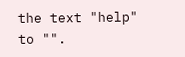the text "help"
to "".